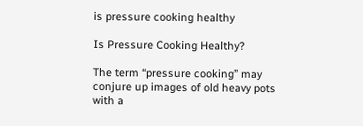is pressure cooking healthy

Is Pressure Cooking Healthy?

The term “pressure cooking” may conjure up images of old heavy pots with a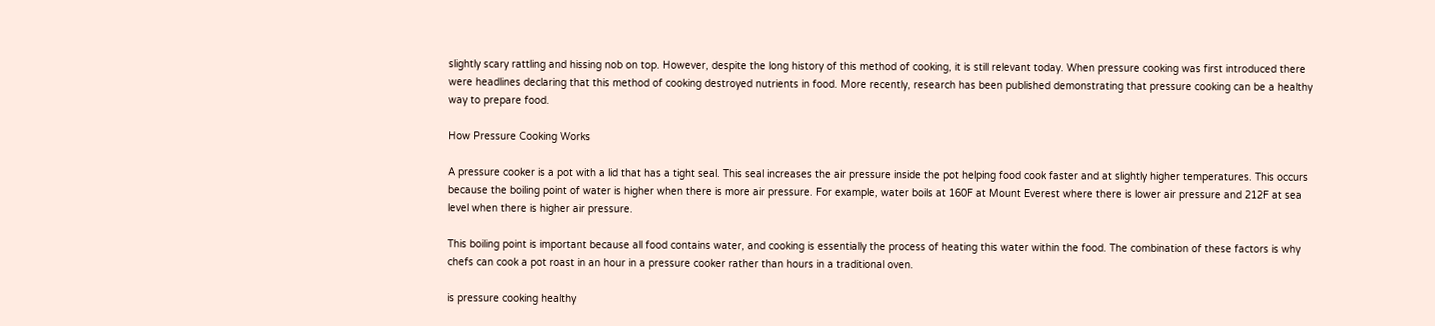slightly scary rattling and hissing nob on top. However, despite the long history of this method of cooking, it is still relevant today. When pressure cooking was first introduced there were headlines declaring that this method of cooking destroyed nutrients in food. More recently, research has been published demonstrating that pressure cooking can be a healthy way to prepare food.

How Pressure Cooking Works

A pressure cooker is a pot with a lid that has a tight seal. This seal increases the air pressure inside the pot helping food cook faster and at slightly higher temperatures. This occurs because the boiling point of water is higher when there is more air pressure. For example, water boils at 160F at Mount Everest where there is lower air pressure and 212F at sea level when there is higher air pressure.

This boiling point is important because all food contains water, and cooking is essentially the process of heating this water within the food. The combination of these factors is why chefs can cook a pot roast in an hour in a pressure cooker rather than hours in a traditional oven.

is pressure cooking healthy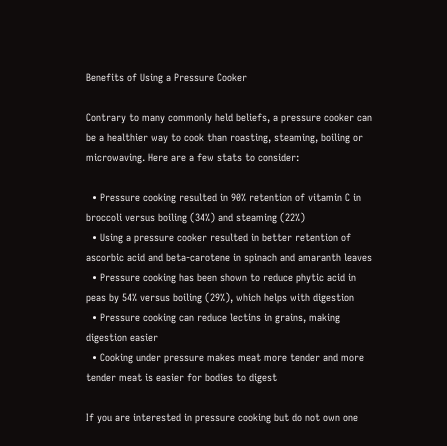Benefits of Using a Pressure Cooker

Contrary to many commonly held beliefs, a pressure cooker can be a healthier way to cook than roasting, steaming, boiling or microwaving. Here are a few stats to consider:

  • Pressure cooking resulted in 90% retention of vitamin C in broccoli versus boiling (34%) and steaming (22%)
  • Using a pressure cooker resulted in better retention of ascorbic acid and beta-carotene in spinach and amaranth leaves
  • Pressure cooking has been shown to reduce phytic acid in peas by 54% versus boiling (29%), which helps with digestion
  • Pressure cooking can reduce lectins in grains, making digestion easier
  • Cooking under pressure makes meat more tender and more tender meat is easier for bodies to digest

If you are interested in pressure cooking but do not own one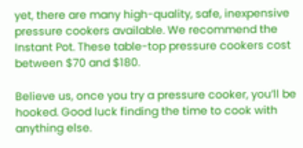yet, there are many high-quality, safe, inexpensive pressure cookers available. We recommend the Instant Pot. These table-top pressure cookers cost between $70 and $180.

Believe us, once you try a pressure cooker, you’ll be hooked. Good luck finding the time to cook with anything else.